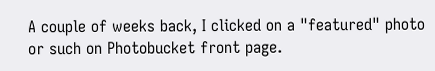A couple of weeks back, I clicked on a "featured" photo or such on Photobucket front page.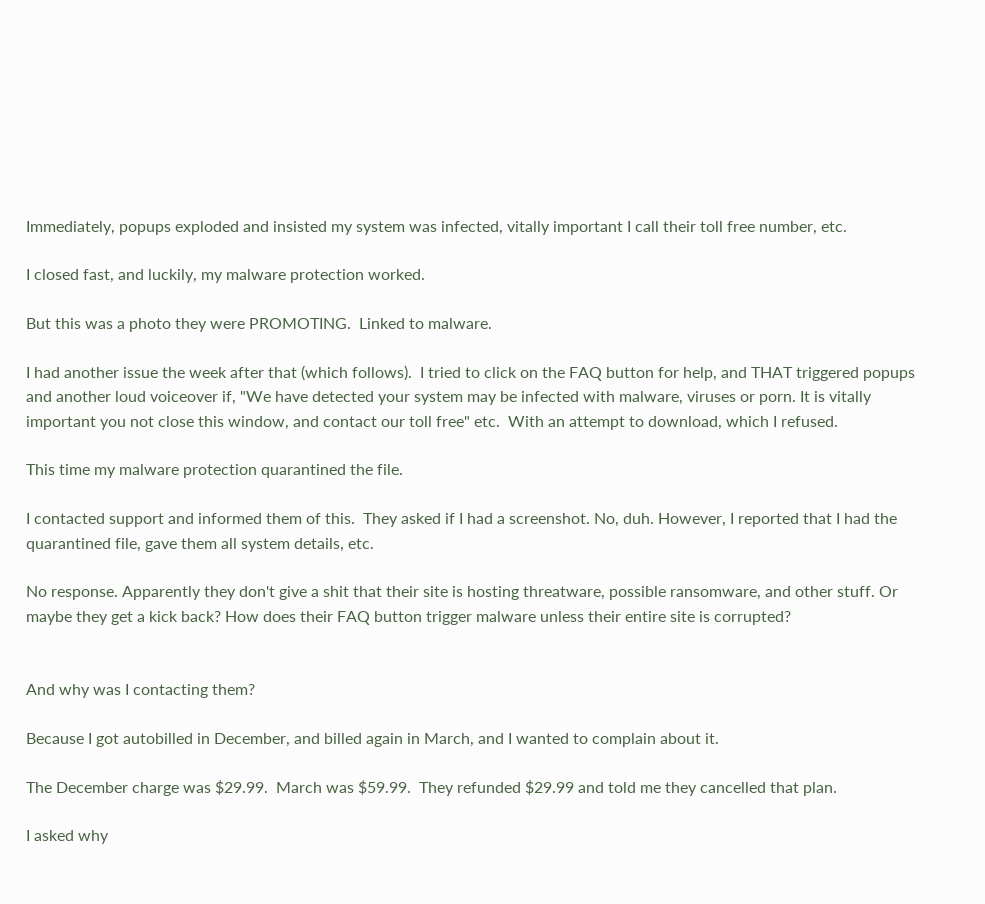Immediately, popups exploded and insisted my system was infected, vitally important I call their toll free number, etc.

I closed fast, and luckily, my malware protection worked.

But this was a photo they were PROMOTING.  Linked to malware.

I had another issue the week after that (which follows).  I tried to click on the FAQ button for help, and THAT triggered popups and another loud voiceover if, "We have detected your system may be infected with malware, viruses or porn. It is vitally important you not close this window, and contact our toll free" etc.  With an attempt to download, which I refused.

This time my malware protection quarantined the file.

I contacted support and informed them of this.  They asked if I had a screenshot. No, duh. However, I reported that I had the quarantined file, gave them all system details, etc.

No response. Apparently they don't give a shit that their site is hosting threatware, possible ransomware, and other stuff. Or maybe they get a kick back? How does their FAQ button trigger malware unless their entire site is corrupted?


And why was I contacting them?

Because I got autobilled in December, and billed again in March, and I wanted to complain about it.

The December charge was $29.99.  March was $59.99.  They refunded $29.99 and told me they cancelled that plan.

I asked why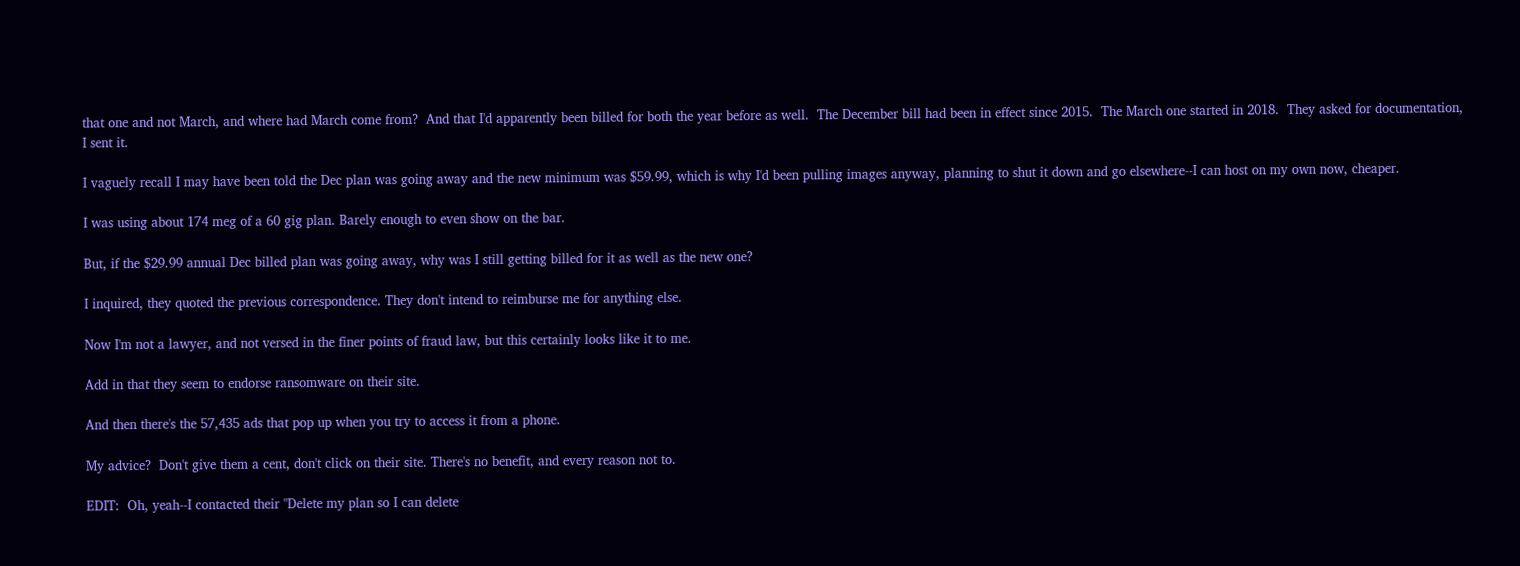that one and not March, and where had March come from?  And that I'd apparently been billed for both the year before as well.  The December bill had been in effect since 2015.  The March one started in 2018.  They asked for documentation, I sent it.

I vaguely recall I may have been told the Dec plan was going away and the new minimum was $59.99, which is why I'd been pulling images anyway, planning to shut it down and go elsewhere--I can host on my own now, cheaper.

I was using about 174 meg of a 60 gig plan. Barely enough to even show on the bar.

But, if the $29.99 annual Dec billed plan was going away, why was I still getting billed for it as well as the new one?

I inquired, they quoted the previous correspondence. They don't intend to reimburse me for anything else.

Now I'm not a lawyer, and not versed in the finer points of fraud law, but this certainly looks like it to me.

Add in that they seem to endorse ransomware on their site.

And then there's the 57,435 ads that pop up when you try to access it from a phone.

My advice?  Don't give them a cent, don't click on their site. There's no benefit, and every reason not to.

EDIT:  Oh, yeah--I contacted their "Delete my plan so I can delete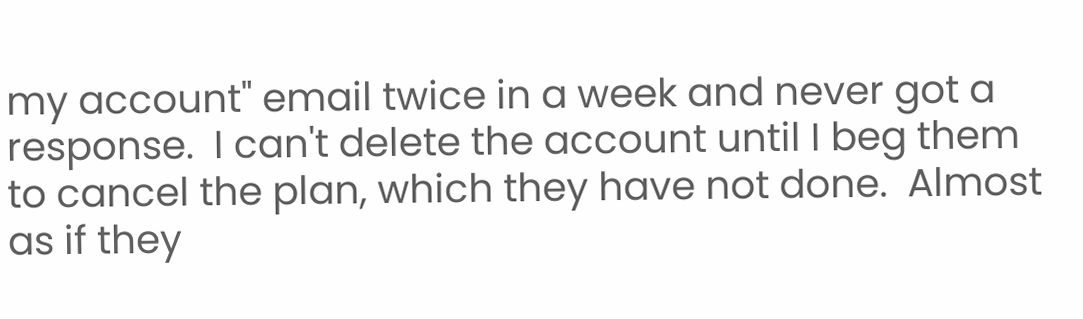my account" email twice in a week and never got a response.  I can't delete the account until I beg them to cancel the plan, which they have not done.  Almost as if they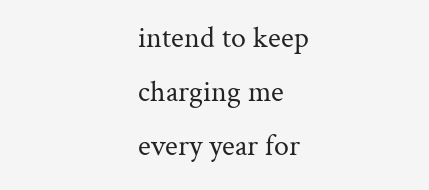intend to keep charging me every year for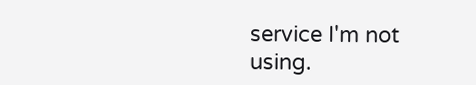service I'm not using.